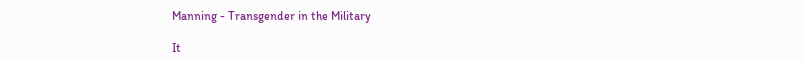Manning - Transgender in the Military

It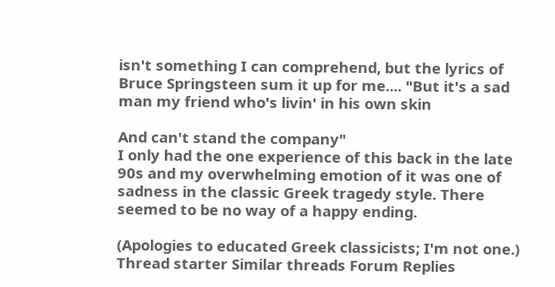isn't something I can comprehend, but the lyrics of Bruce Springsteen sum it up for me.... "But it's a sad man my friend who's livin' in his own skin

And can't stand the company"
I only had the one experience of this back in the late 90s and my overwhelming emotion of it was one of sadness in the classic Greek tragedy style. There seemed to be no way of a happy ending.

(Apologies to educated Greek classicists; I'm not one.)
Thread starter Similar threads Forum Replies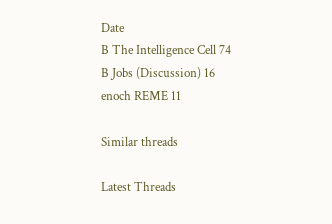Date
B The Intelligence Cell 74
B Jobs (Discussion) 16
enoch REME 11

Similar threads

Latest Threads